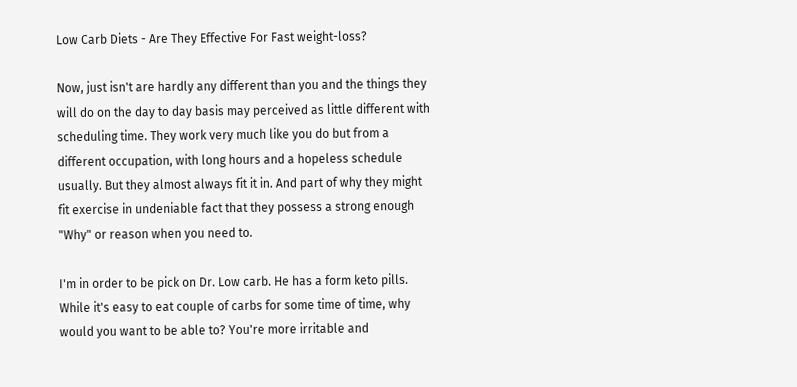Low Carb Diets - Are They Effective For Fast weight-loss?

Now, just isn't are hardly any different than you and the things they will do on the day to day basis may perceived as little different with scheduling time. They work very much like you do but from a different occupation, with long hours and a hopeless schedule usually. But they almost always fit it in. And part of why they might fit exercise in undeniable fact that they possess a strong enough "Why" or reason when you need to.

I'm in order to be pick on Dr. Low carb. He has a form keto pills. While it's easy to eat couple of carbs for some time of time, why would you want to be able to? You're more irritable and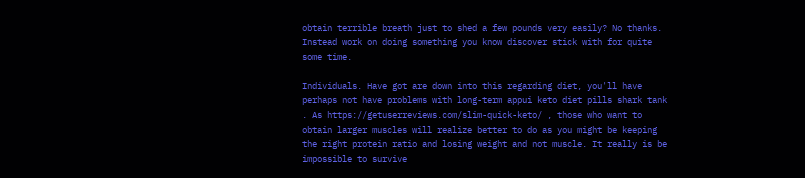obtain terrible breath just to shed a few pounds very easily? No thanks. Instead work on doing something you know discover stick with for quite some time.

Individuals. Have got are down into this regarding diet, you'll have perhaps not have problems with long-term appui keto diet pills shark tank . As https://getuserreviews.com/slim-quick-keto/ , those who want to obtain larger muscles will realize better to do as you might be keeping the right protein ratio and losing weight and not muscle. It really is be impossible to survive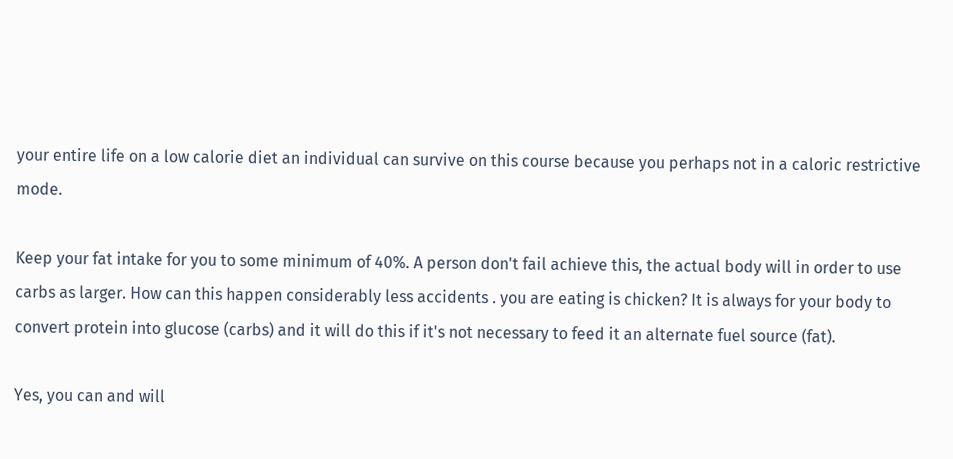your entire life on a low calorie diet an individual can survive on this course because you perhaps not in a caloric restrictive mode.

Keep your fat intake for you to some minimum of 40%. A person don't fail achieve this, the actual body will in order to use carbs as larger. How can this happen considerably less accidents . you are eating is chicken? It is always for your body to convert protein into glucose (carbs) and it will do this if it's not necessary to feed it an alternate fuel source (fat).

Yes, you can and will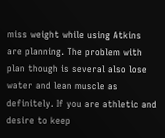miss weight while using Atkins are planning. The problem with plan though is several also lose water and lean muscle as definitely. If you are athletic and desire to keep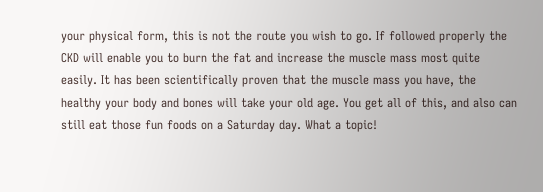your physical form, this is not the route you wish to go. If followed properly the CKD will enable you to burn the fat and increase the muscle mass most quite easily. It has been scientifically proven that the muscle mass you have, the healthy your body and bones will take your old age. You get all of this, and also can still eat those fun foods on a Saturday day. What a topic!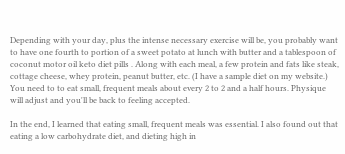Depending with your day, plus the intense necessary exercise will be, you probably want to have one fourth to portion of a sweet potato at lunch with butter and a tablespoon of coconut motor oil keto diet pills . Along with each meal, a few protein and fats like steak, cottage cheese, whey protein, peanut butter, etc. (I have a sample diet on my website.) You need to to eat small, frequent meals about every 2 to 2 and a half hours. Physique will adjust and you'll be back to feeling accepted.

In the end, I learned that eating small, frequent meals was essential. I also found out that eating a low carbohydrate diet, and dieting high in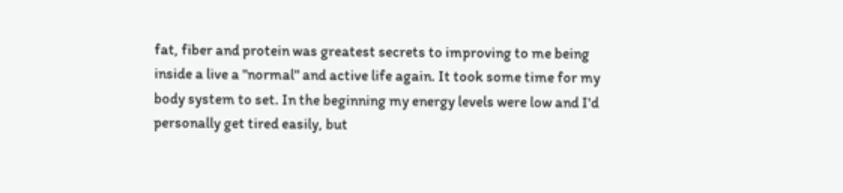fat, fiber and protein was greatest secrets to improving to me being inside a live a "normal" and active life again. It took some time for my body system to set. In the beginning my energy levels were low and I'd personally get tired easily, but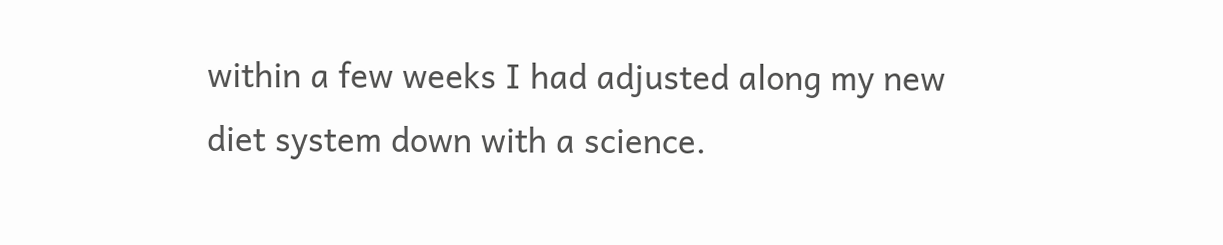within a few weeks I had adjusted along my new diet system down with a science.